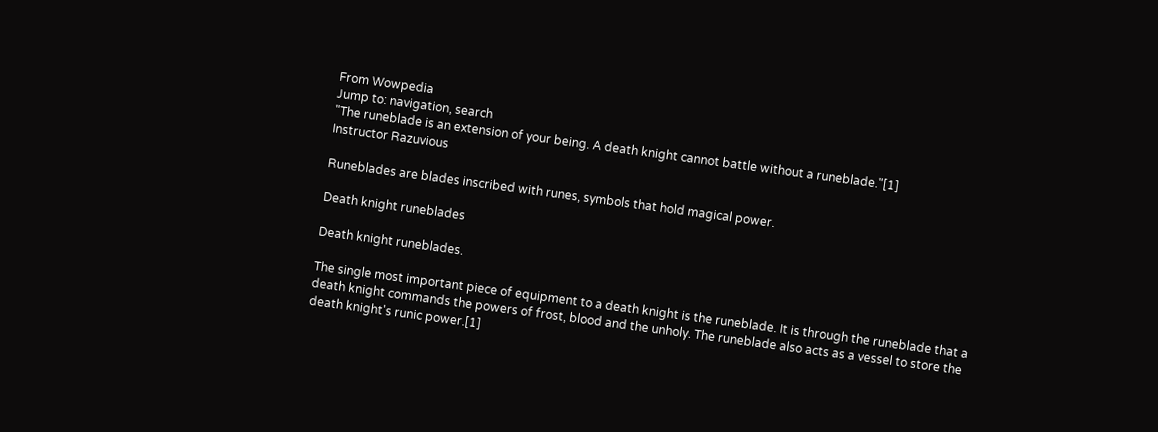From Wowpedia
Jump to: navigation, search
"The runeblade is an extension of your being. A death knight cannot battle without a runeblade."[1]
Instructor Razuvious

Runeblades are blades inscribed with runes, symbols that hold magical power.

Death knight runeblades

Death knight runeblades.

The single most important piece of equipment to a death knight is the runeblade. It is through the runeblade that a death knight commands the powers of frost, blood and the unholy. The runeblade also acts as a vessel to store the death knight's runic power.[1]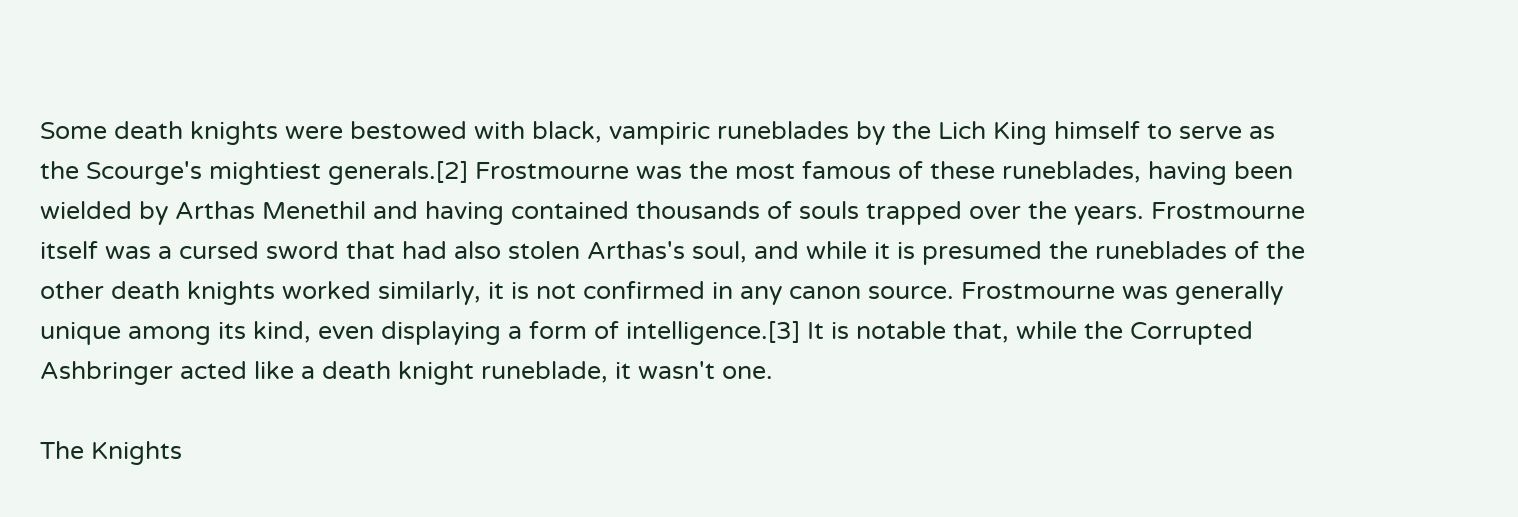Some death knights were bestowed with black, vampiric runeblades by the Lich King himself to serve as the Scourge's mightiest generals.[2] Frostmourne was the most famous of these runeblades, having been wielded by Arthas Menethil and having contained thousands of souls trapped over the years. Frostmourne itself was a cursed sword that had also stolen Arthas's soul, and while it is presumed the runeblades of the other death knights worked similarly, it is not confirmed in any canon source. Frostmourne was generally unique among its kind, even displaying a form of intelligence.[3] It is notable that, while the Corrupted Ashbringer acted like a death knight runeblade, it wasn't one.

The Knights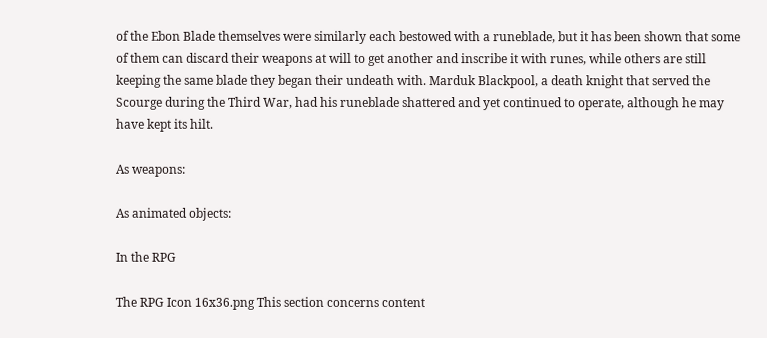of the Ebon Blade themselves were similarly each bestowed with a runeblade, but it has been shown that some of them can discard their weapons at will to get another and inscribe it with runes, while others are still keeping the same blade they began their undeath with. Marduk Blackpool, a death knight that served the Scourge during the Third War, had his runeblade shattered and yet continued to operate, although he may have kept its hilt.

As weapons:

As animated objects:

In the RPG

The RPG Icon 16x36.png This section concerns content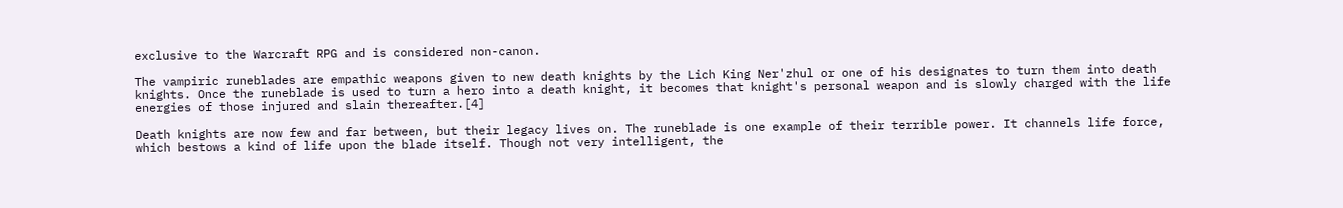exclusive to the Warcraft RPG and is considered non-canon.

The vampiric runeblades are empathic weapons given to new death knights by the Lich King Ner'zhul or one of his designates to turn them into death knights. Once the runeblade is used to turn a hero into a death knight, it becomes that knight's personal weapon and is slowly charged with the life energies of those injured and slain thereafter.[4]

Death knights are now few and far between, but their legacy lives on. The runeblade is one example of their terrible power. It channels life force, which bestows a kind of life upon the blade itself. Though not very intelligent, the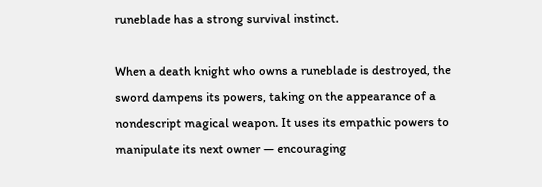runeblade has a strong survival instinct.

When a death knight who owns a runeblade is destroyed, the sword dampens its powers, taking on the appearance of a nondescript magical weapon. It uses its empathic powers to manipulate its next owner — encouraging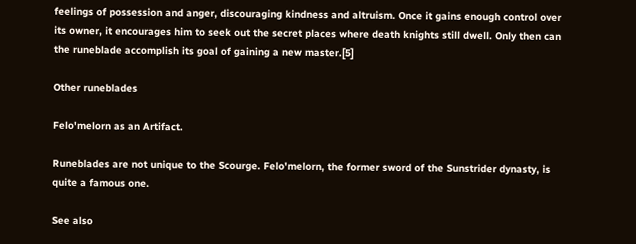feelings of possession and anger, discouraging kindness and altruism. Once it gains enough control over its owner, it encourages him to seek out the secret places where death knights still dwell. Only then can the runeblade accomplish its goal of gaining a new master.[5]

Other runeblades

Felo'melorn as an Artifact.

Runeblades are not unique to the Scourge. Felo'melorn, the former sword of the Sunstrider dynasty, is quite a famous one.

See also